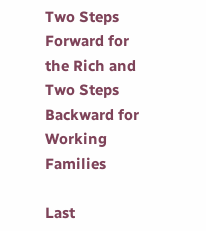Two Steps Forward for the Rich and Two Steps Backward for Working Families

Last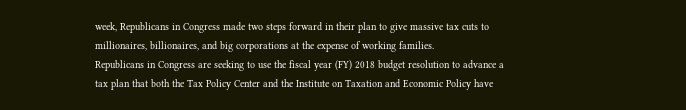week, Republicans in Congress made two steps forward in their plan to give massive tax cuts to millionaires, billionaires, and big corporations at the expense of working families.
Republicans in Congress are seeking to use the fiscal year (FY) 2018 budget resolution to advance a tax plan that both the Tax Policy Center and the Institute on Taxation and Economic Policy have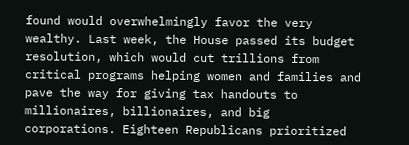found would overwhelmingly favor the very wealthy. Last week, the House passed its budget resolution, which would cut trillions from critical programs helping women and families and pave the way for giving tax handouts to millionaires, billionaires, and big corporations. Eighteen Republicans prioritized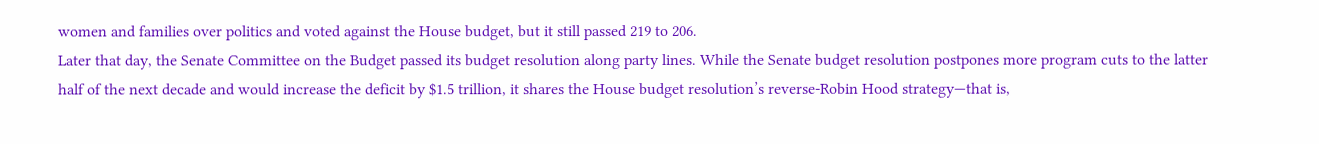women and families over politics and voted against the House budget, but it still passed 219 to 206.
Later that day, the Senate Committee on the Budget passed its budget resolution along party lines. While the Senate budget resolution postpones more program cuts to the latter half of the next decade and would increase the deficit by $1.5 trillion, it shares the House budget resolution’s reverse-Robin Hood strategy—that is,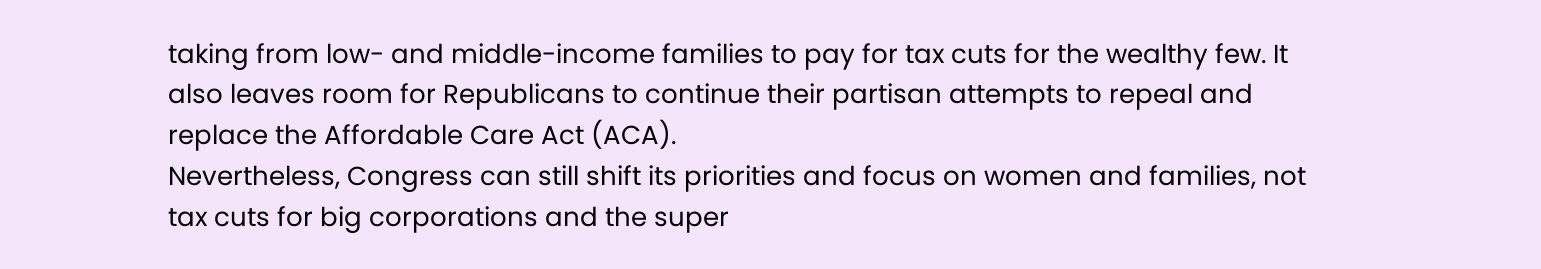taking from low- and middle-income families to pay for tax cuts for the wealthy few. It also leaves room for Republicans to continue their partisan attempts to repeal and replace the Affordable Care Act (ACA).
Nevertheless, Congress can still shift its priorities and focus on women and families, not tax cuts for big corporations and the super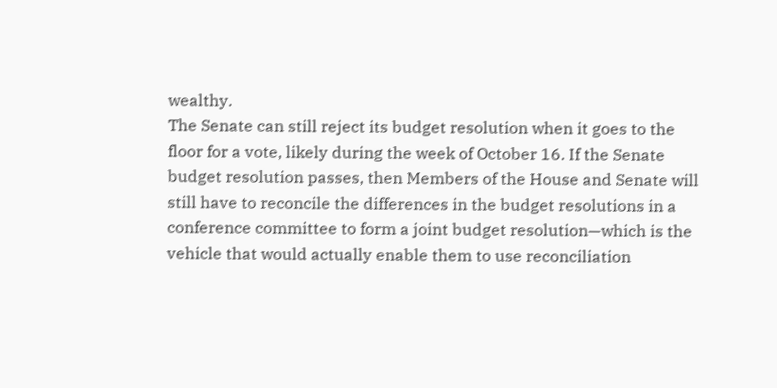wealthy.
The Senate can still reject its budget resolution when it goes to the floor for a vote, likely during the week of October 16. If the Senate budget resolution passes, then Members of the House and Senate will still have to reconcile the differences in the budget resolutions in a conference committee to form a joint budget resolution—which is the vehicle that would actually enable them to use reconciliation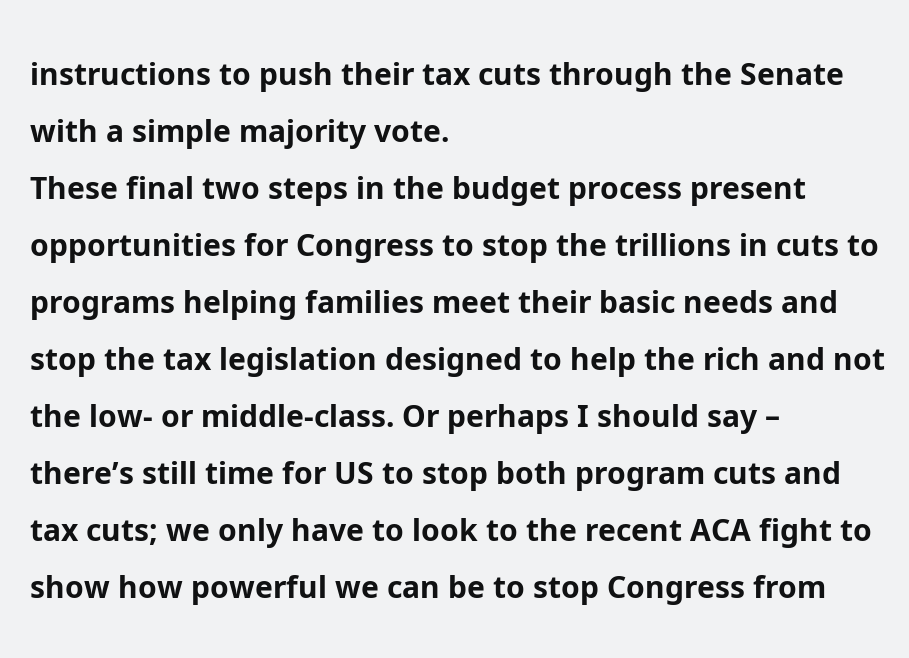instructions to push their tax cuts through the Senate with a simple majority vote.
These final two steps in the budget process present opportunities for Congress to stop the trillions in cuts to programs helping families meet their basic needs and stop the tax legislation designed to help the rich and not the low- or middle-class. Or perhaps I should say – there’s still time for US to stop both program cuts and tax cuts; we only have to look to the recent ACA fight to show how powerful we can be to stop Congress from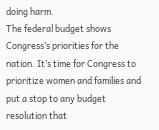doing harm.
The federal budget shows Congress’s priorities for the nation. It’s time for Congress to prioritize women and families and put a stop to any budget resolution that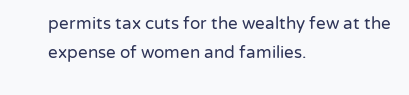permits tax cuts for the wealthy few at the expense of women and families.